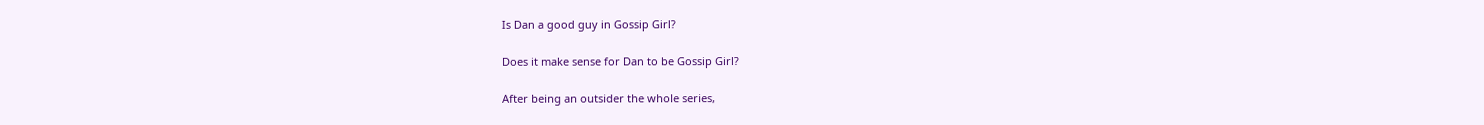Is Dan a good guy in Gossip Girl?

Does it make sense for Dan to be Gossip Girl?

After being an outsider the whole series,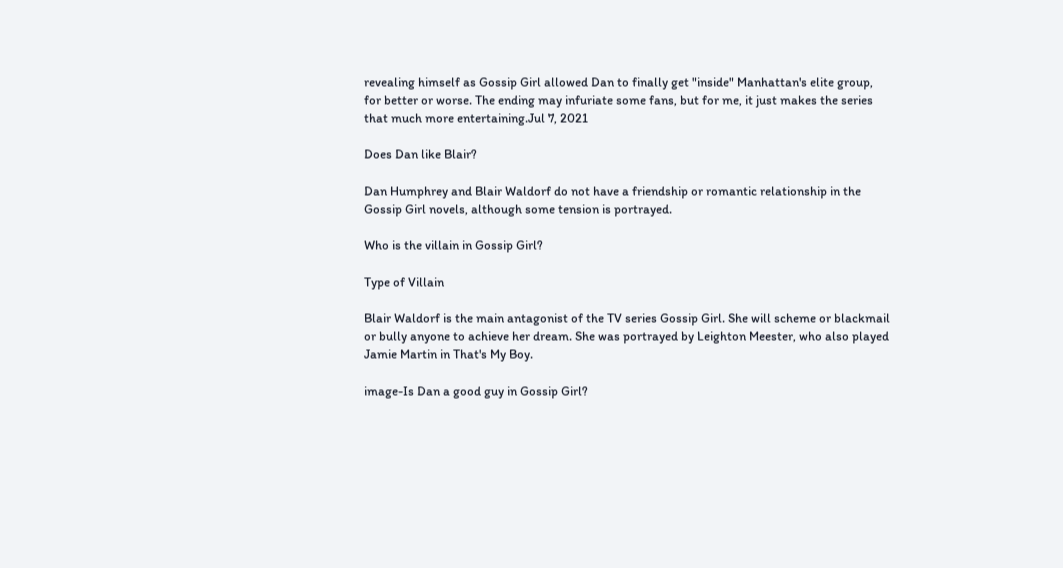revealing himself as Gossip Girl allowed Dan to finally get "inside" Manhattan's elite group, for better or worse. The ending may infuriate some fans, but for me, it just makes the series that much more entertaining.Jul 7, 2021

Does Dan like Blair?

Dan Humphrey and Blair Waldorf do not have a friendship or romantic relationship in the Gossip Girl novels, although some tension is portrayed.

Who is the villain in Gossip Girl?

Type of Villain

Blair Waldorf is the main antagonist of the TV series Gossip Girl. She will scheme or blackmail or bully anyone to achieve her dream. She was portrayed by Leighton Meester, who also played Jamie Martin in That's My Boy.

image-Is Dan a good guy in Gossip Girl?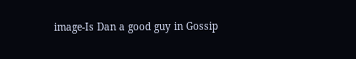image-Is Dan a good guy in Gossip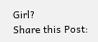Girl?
Share this Post: